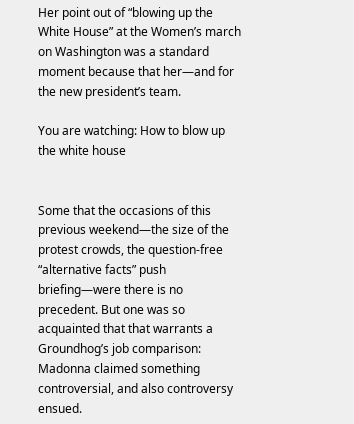Her point out of “blowing up the White House” at the Women’s march on Washington was a standard moment because that her—and for the new president’s team.

You are watching: How to blow up the white house


Some that the occasions of this previous weekend—the size of the protest crowds, the question-free “alternative facts” push briefing—were there is no precedent. But one was so acquainted that that warrants a Groundhog’s job comparison: Madonna claimed something controversial, and also controversy ensued.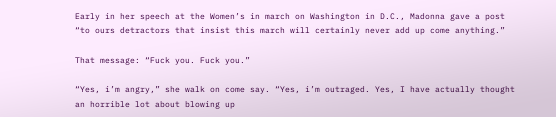Early in her speech at the Women’s in march on Washington in D.C., Madonna gave a post “to ours detractors that insist this march will certainly never add up come anything.”

That message: “Fuck you. Fuck you.”

“Yes, i’m angry,” she walk on come say. “Yes, i’m outraged. Yes, I have actually thought an horrible lot about blowing up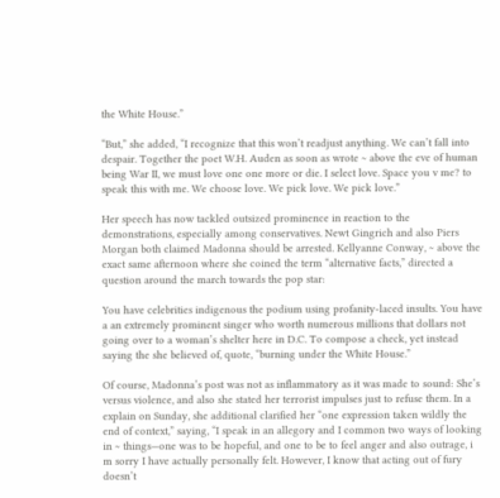the White House.”

“But,” she added, “I recognize that this won’t readjust anything. We can’t fall into despair. Together the poet W.H. Auden as soon as wrote ~ above the eve of human being War II, we must love one one more or die. I select love. Space you v me? to speak this with me. We choose love. We pick love. We pick love.”

Her speech has now tackled outsized prominence in reaction to the demonstrations, especially among conservatives. Newt Gingrich and also Piers Morgan both claimed Madonna should be arrested. Kellyanne Conway, ~ above the exact same afternoon where she coined the term “alternative facts,” directed a question around the march towards the pop star:

You have celebrities indigenous the podium using profanity-laced insults. You have a an extremely prominent singer who worth numerous millions that dollars not going over to a woman’s shelter here in D.C. To compose a check, yet instead saying the she believed of, quote, “burning under the White House.”

Of course, Madonna’s post was not as inflammatory as it was made to sound: She’s versus violence, and also she stated her terrorist impulses just to refuse them. In a explain on Sunday, she additional clarified her “one expression taken wildly the end of context,” saying, “I speak in an allegory and I common two ways of looking in ~ things—one was to be hopeful, and one to be to feel anger and also outrage, i m sorry I have actually personally felt. However, I know that acting out of fury doesn’t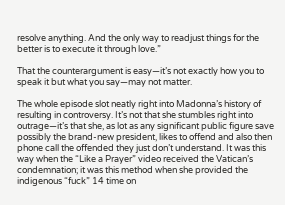resolve anything. And the only way to readjust things for the better is to execute it through love.”

That the counterargument is easy—it’s not exactly how you to speak it but what you say—may not matter.

The whole episode slot neatly right into Madonna’s history of resulting in controversy. It’s not that she stumbles right into outrage—it’s that she, as lot as any significant public figure save possibly the brand-new president, likes to offend and also then phone call the offended they just don’t understand. It was this way when the “Like a Prayer” video received the Vatican’s condemnation; it was this method when she provided the indigenous “fuck” 14 time on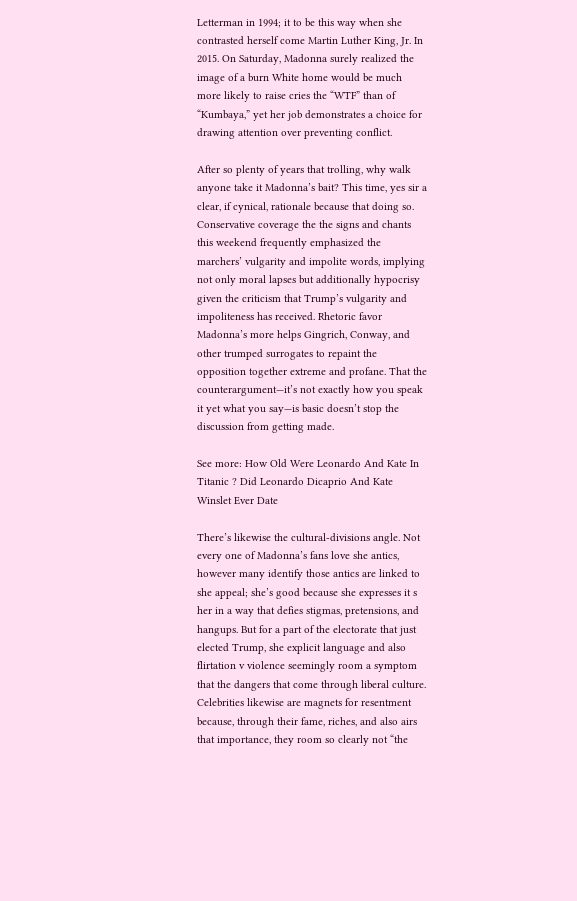Letterman in 1994; it to be this way when she contrasted herself come Martin Luther King, Jr. In 2015. On Saturday, Madonna surely realized the image of a burn White home would be much more likely to raise cries the “WTF” than of “Kumbaya,” yet her job demonstrates a choice for drawing attention over preventing conflict.

After so plenty of years that trolling, why walk anyone take it Madonna’s bait? This time, yes sir a clear, if cynical, rationale because that doing so. Conservative coverage the the signs and chants this weekend frequently emphasized the marchers’ vulgarity and impolite words, implying not only moral lapses but additionally hypocrisy given the criticism that Trump’s vulgarity and impoliteness has received. Rhetoric favor Madonna’s more helps Gingrich, Conway, and other trumped surrogates to repaint the opposition together extreme and profane. That the counterargument—it’s not exactly how you speak it yet what you say—is basic doesn’t stop the discussion from getting made.

See more: How Old Were Leonardo And Kate In Titanic ? Did Leonardo Dicaprio And Kate Winslet Ever Date

There’s likewise the cultural-divisions angle. Not every one of Madonna’s fans love she antics, however many identify those antics are linked to she appeal; she’s good because she expresses it s her in a way that defies stigmas, pretensions, and hangups. But for a part of the electorate that just elected Trump, she explicit language and also flirtation v violence seemingly room a symptom that the dangers that come through liberal culture. Celebrities likewise are magnets for resentment because, through their fame, riches, and also airs that importance, they room so clearly not “the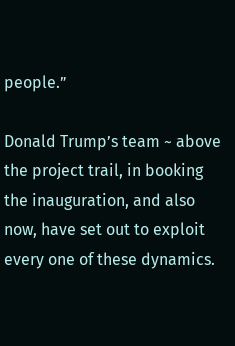people.”

Donald Trump’s team ~ above the project trail, in booking the inauguration, and also now, have set out to exploit every one of these dynamics.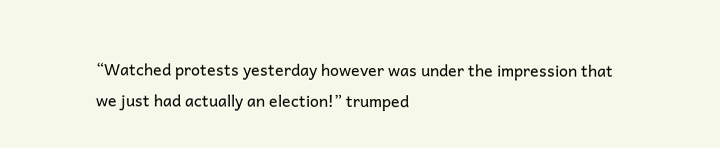“Watched protests yesterday however was under the impression that we just had actually an election!” trumped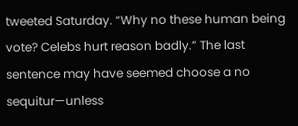tweeted Saturday. “Why no these human being vote? Celebs hurt reason badly.” The last sentence may have seemed choose a no sequitur—unless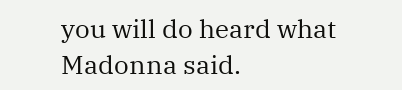you will do heard what Madonna said.